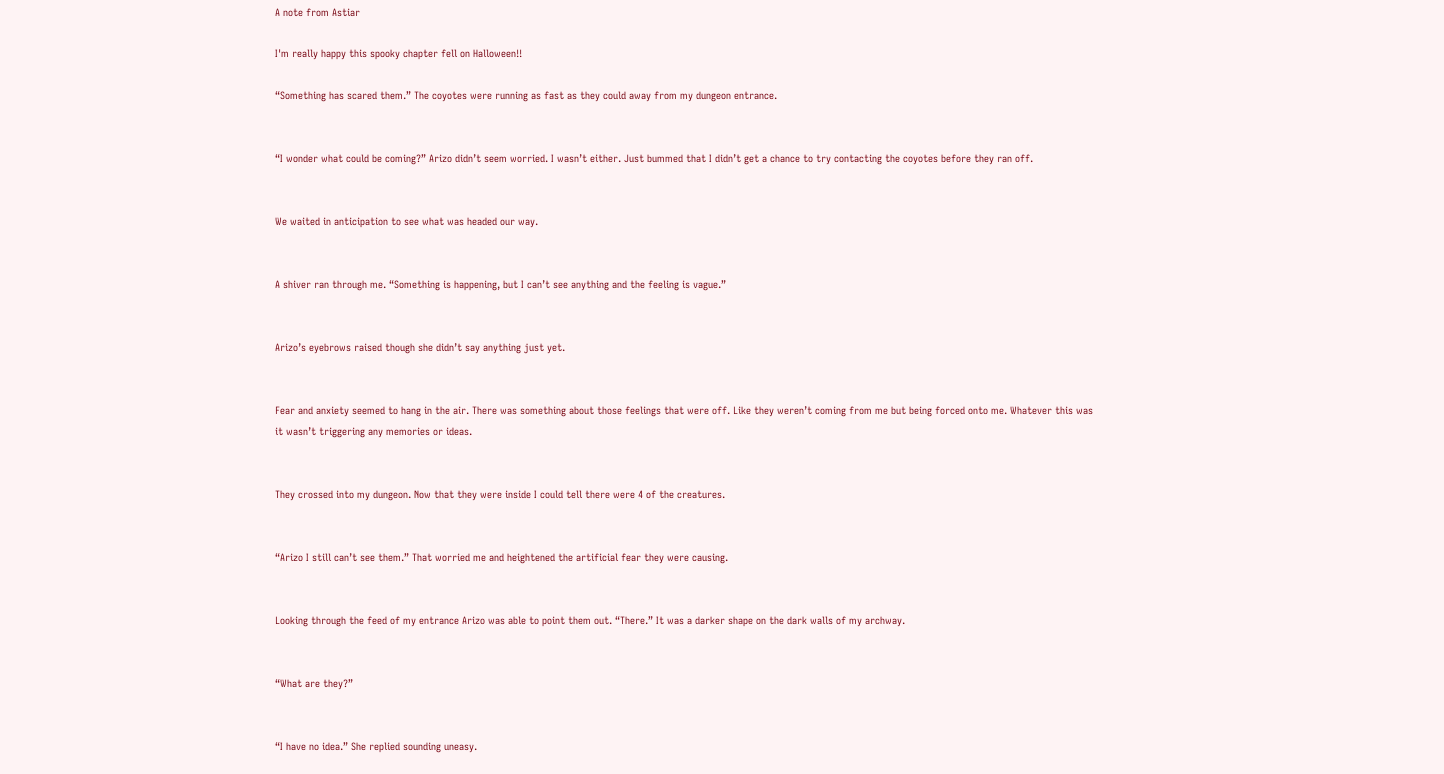A note from Astiar

I'm really happy this spooky chapter fell on Halloween!!

“Something has scared them.” The coyotes were running as fast as they could away from my dungeon entrance.


“I wonder what could be coming?” Arizo didn’t seem worried. I wasn’t either. Just bummed that I didn’t get a chance to try contacting the coyotes before they ran off.


We waited in anticipation to see what was headed our way.


A shiver ran through me. “Something is happening, but I can’t see anything and the feeling is vague.”


Arizo’s eyebrows raised though she didn’t say anything just yet.


Fear and anxiety seemed to hang in the air. There was something about those feelings that were off. Like they weren’t coming from me but being forced onto me. Whatever this was it wasn’t triggering any memories or ideas.


They crossed into my dungeon. Now that they were inside I could tell there were 4 of the creatures.


“Arizo I still can’t see them.” That worried me and heightened the artificial fear they were causing.


Looking through the feed of my entrance Arizo was able to point them out. “There.” It was a darker shape on the dark walls of my archway.


“What are they?”


“I have no idea.” She replied sounding uneasy.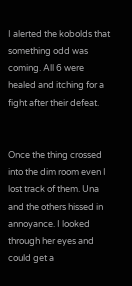I alerted the kobolds that something odd was coming. All 6 were healed and itching for a fight after their defeat.


Once the thing crossed into the dim room even I lost track of them. Una and the others hissed in annoyance. I looked through her eyes and could get a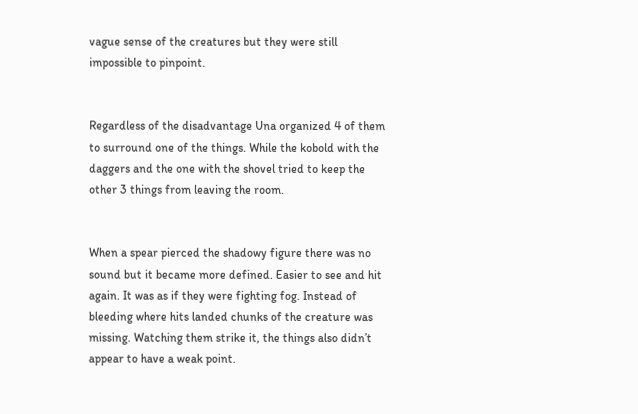vague sense of the creatures but they were still impossible to pinpoint.


Regardless of the disadvantage Una organized 4 of them to surround one of the things. While the kobold with the daggers and the one with the shovel tried to keep the other 3 things from leaving the room.


When a spear pierced the shadowy figure there was no sound but it became more defined. Easier to see and hit again. It was as if they were fighting fog. Instead of bleeding where hits landed chunks of the creature was missing. Watching them strike it, the things also didn’t appear to have a weak point.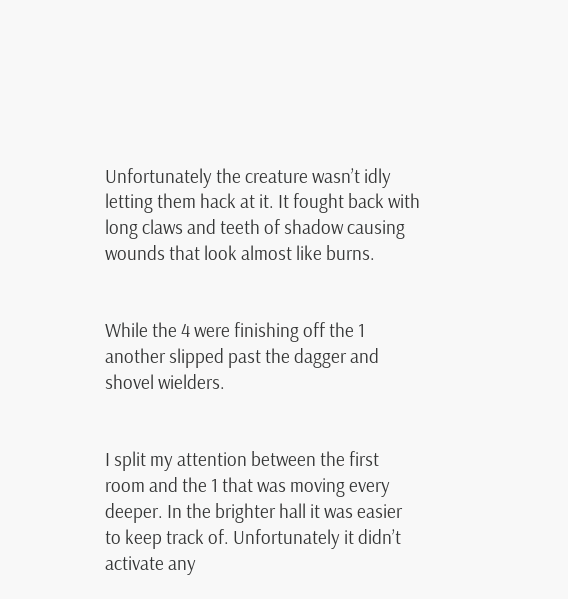Unfortunately the creature wasn’t idly letting them hack at it. It fought back with long claws and teeth of shadow causing wounds that look almost like burns.


While the 4 were finishing off the 1 another slipped past the dagger and shovel wielders.


I split my attention between the first room and the 1 that was moving every deeper. In the brighter hall it was easier to keep track of. Unfortunately it didn’t activate any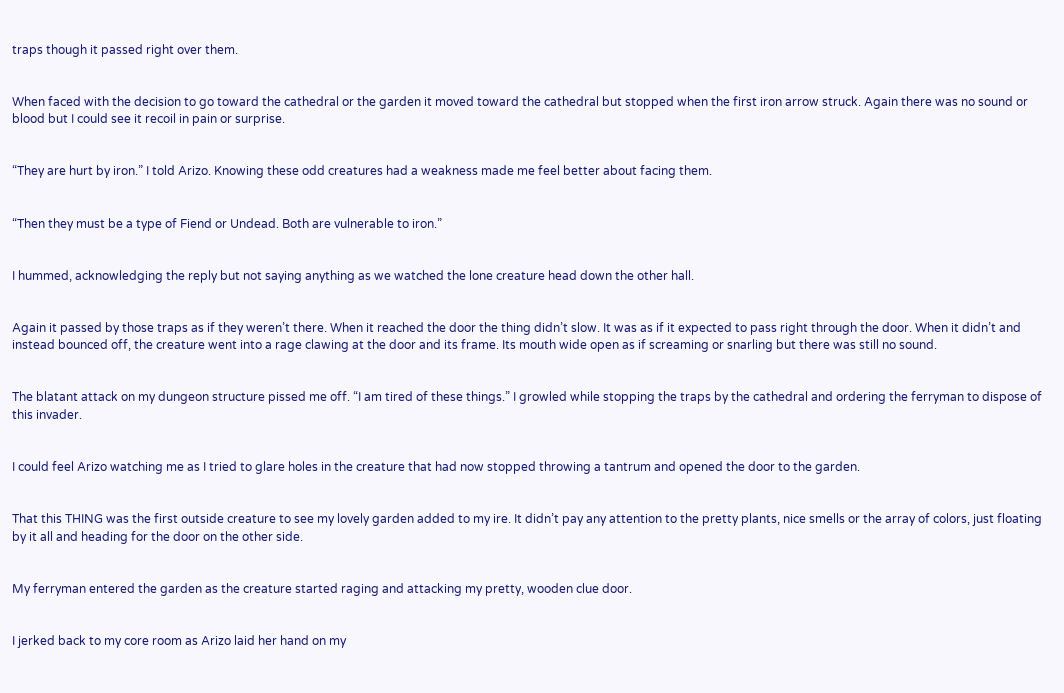traps though it passed right over them.


When faced with the decision to go toward the cathedral or the garden it moved toward the cathedral but stopped when the first iron arrow struck. Again there was no sound or blood but I could see it recoil in pain or surprise.


“They are hurt by iron.” I told Arizo. Knowing these odd creatures had a weakness made me feel better about facing them.


“Then they must be a type of Fiend or Undead. Both are vulnerable to iron.”


I hummed, acknowledging the reply but not saying anything as we watched the lone creature head down the other hall.


Again it passed by those traps as if they weren’t there. When it reached the door the thing didn’t slow. It was as if it expected to pass right through the door. When it didn’t and instead bounced off, the creature went into a rage clawing at the door and its frame. Its mouth wide open as if screaming or snarling but there was still no sound.


The blatant attack on my dungeon structure pissed me off. “I am tired of these things.” I growled while stopping the traps by the cathedral and ordering the ferryman to dispose of this invader.


I could feel Arizo watching me as I tried to glare holes in the creature that had now stopped throwing a tantrum and opened the door to the garden.


That this THING was the first outside creature to see my lovely garden added to my ire. It didn’t pay any attention to the pretty plants, nice smells or the array of colors, just floating by it all and heading for the door on the other side.


My ferryman entered the garden as the creature started raging and attacking my pretty, wooden clue door.


I jerked back to my core room as Arizo laid her hand on my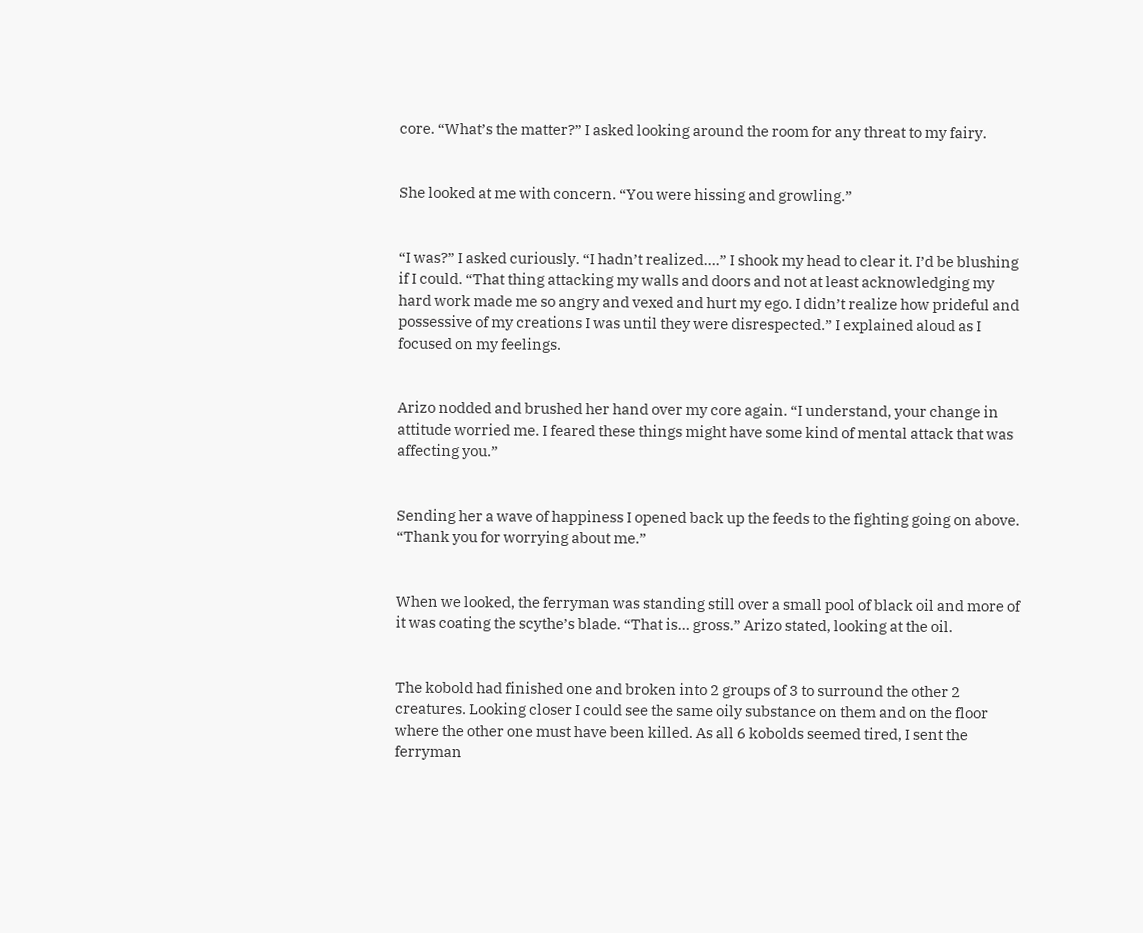core. “What’s the matter?” I asked looking around the room for any threat to my fairy.


She looked at me with concern. “You were hissing and growling.”


“I was?” I asked curiously. “I hadn’t realized….” I shook my head to clear it. I’d be blushing if I could. “That thing attacking my walls and doors and not at least acknowledging my hard work made me so angry and vexed and hurt my ego. I didn’t realize how prideful and possessive of my creations I was until they were disrespected.” I explained aloud as I focused on my feelings.


Arizo nodded and brushed her hand over my core again. “I understand, your change in attitude worried me. I feared these things might have some kind of mental attack that was affecting you.”


Sending her a wave of happiness I opened back up the feeds to the fighting going on above. “Thank you for worrying about me.”


When we looked, the ferryman was standing still over a small pool of black oil and more of it was coating the scythe’s blade. “That is… gross.” Arizo stated, looking at the oil.


The kobold had finished one and broken into 2 groups of 3 to surround the other 2 creatures. Looking closer I could see the same oily substance on them and on the floor where the other one must have been killed. As all 6 kobolds seemed tired, I sent the ferryman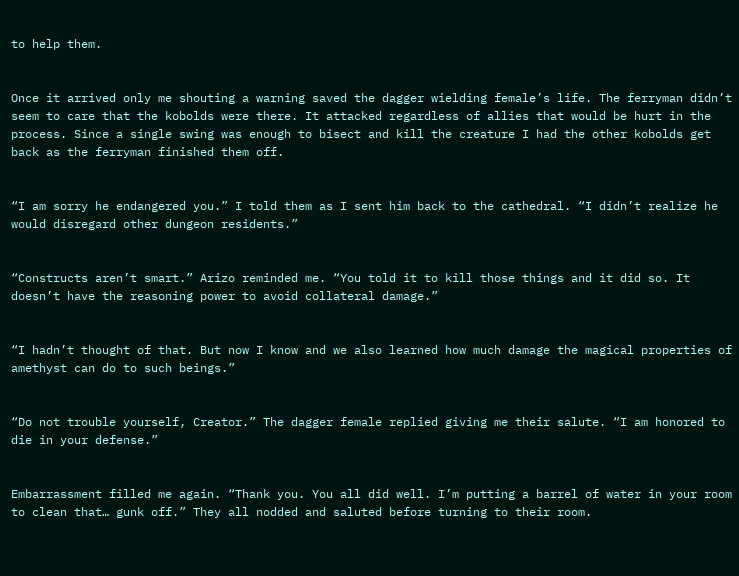to help them.


Once it arrived only me shouting a warning saved the dagger wielding female’s life. The ferryman didn’t seem to care that the kobolds were there. It attacked regardless of allies that would be hurt in the process. Since a single swing was enough to bisect and kill the creature I had the other kobolds get back as the ferryman finished them off.


“I am sorry he endangered you.” I told them as I sent him back to the cathedral. “I didn’t realize he would disregard other dungeon residents.”


“Constructs aren’t smart.” Arizo reminded me. “You told it to kill those things and it did so. It doesn’t have the reasoning power to avoid collateral damage.”


“I hadn’t thought of that. But now I know and we also learned how much damage the magical properties of amethyst can do to such beings.”


“Do not trouble yourself, Creator.” The dagger female replied giving me their salute. “I am honored to die in your defense.”


Embarrassment filled me again. “Thank you. You all did well. I’m putting a barrel of water in your room to clean that… gunk off.” They all nodded and saluted before turning to their room.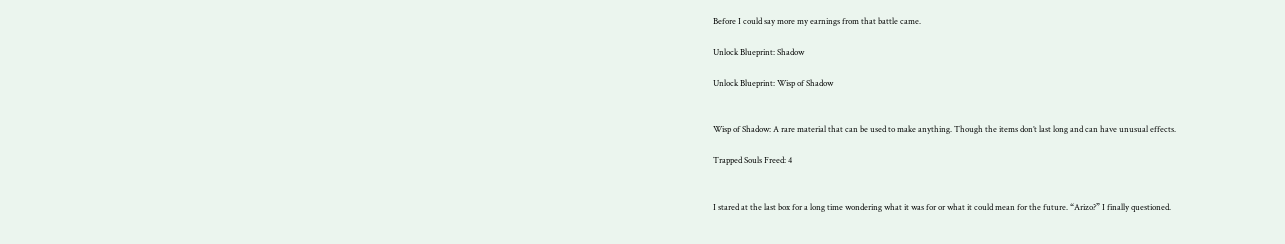Before I could say more my earnings from that battle came.

Unlock Blueprint: Shadow

Unlock Blueprint: Wisp of Shadow


Wisp of Shadow: A rare material that can be used to make anything. Though the items don’t last long and can have unusual effects.

Trapped Souls Freed: 4


I stared at the last box for a long time wondering what it was for or what it could mean for the future. “Arizo?” I finally questioned.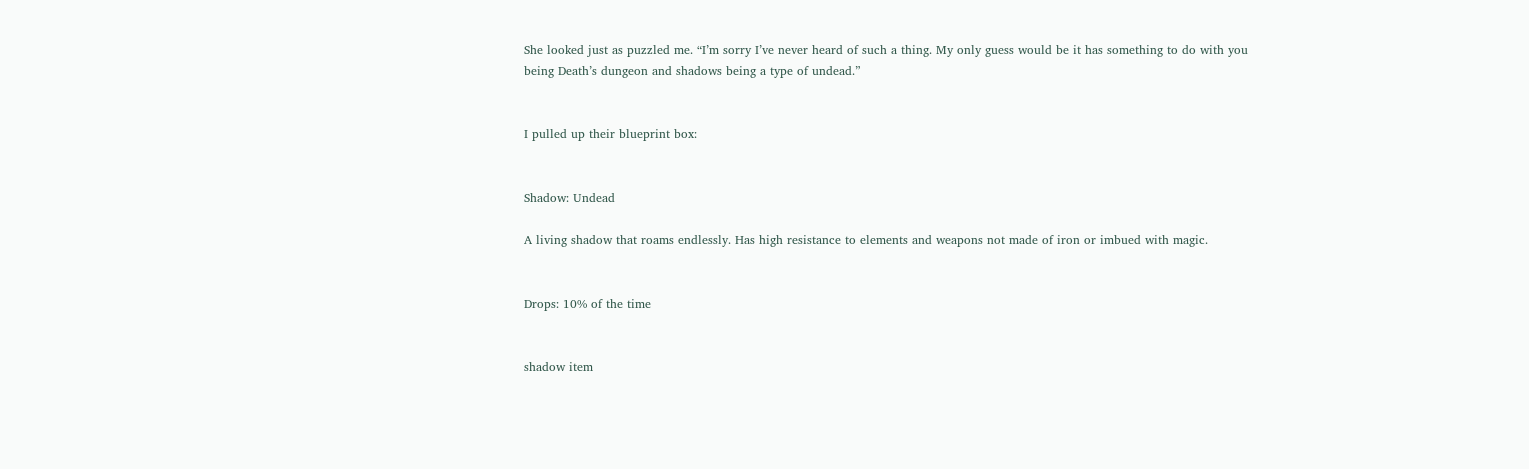She looked just as puzzled me. “I’m sorry I’ve never heard of such a thing. My only guess would be it has something to do with you being Death’s dungeon and shadows being a type of undead.”


I pulled up their blueprint box:


Shadow: Undead

A living shadow that roams endlessly. Has high resistance to elements and weapons not made of iron or imbued with magic.


Drops: 10% of the time


shadow item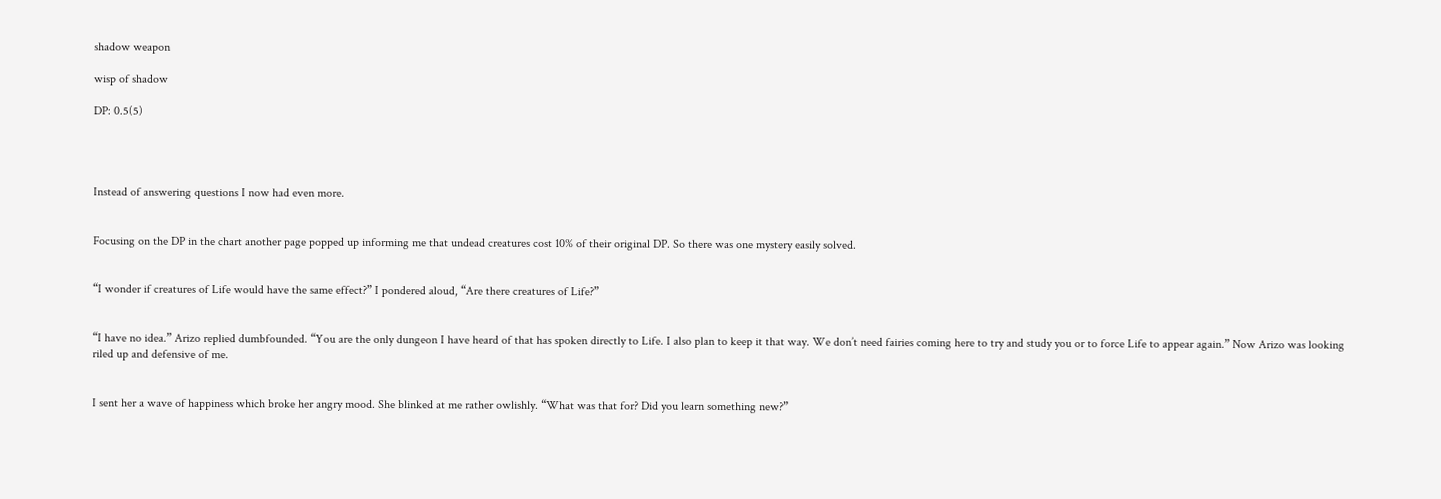shadow weapon

wisp of shadow

DP: 0.5(5)




Instead of answering questions I now had even more.


Focusing on the DP in the chart another page popped up informing me that undead creatures cost 10% of their original DP. So there was one mystery easily solved.


“I wonder if creatures of Life would have the same effect?” I pondered aloud, “Are there creatures of Life?”


“I have no idea.” Arizo replied dumbfounded. “You are the only dungeon I have heard of that has spoken directly to Life. I also plan to keep it that way. We don’t need fairies coming here to try and study you or to force Life to appear again.” Now Arizo was looking riled up and defensive of me.


I sent her a wave of happiness which broke her angry mood. She blinked at me rather owlishly. “What was that for? Did you learn something new?”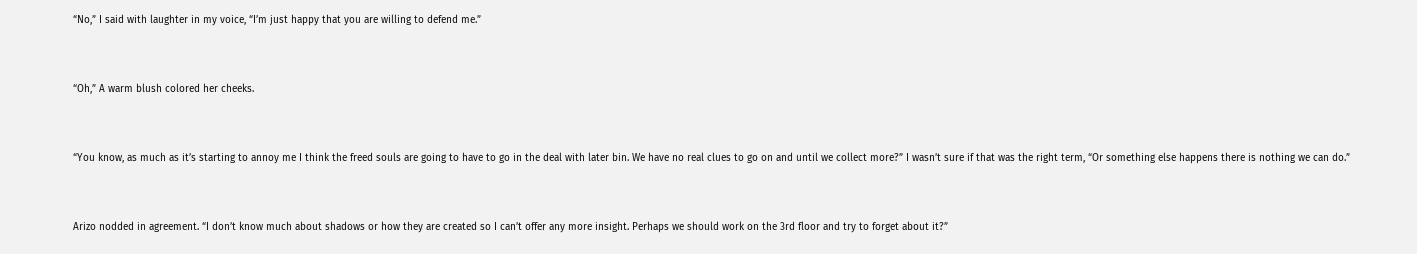“No,” I said with laughter in my voice, “I’m just happy that you are willing to defend me.”


“Oh,” A warm blush colored her cheeks.


“You know, as much as it’s starting to annoy me I think the freed souls are going to have to go in the deal with later bin. We have no real clues to go on and until we collect more?” I wasn’t sure if that was the right term, “Or something else happens there is nothing we can do.”


Arizo nodded in agreement. “I don’t know much about shadows or how they are created so I can’t offer any more insight. Perhaps we should work on the 3rd floor and try to forget about it?”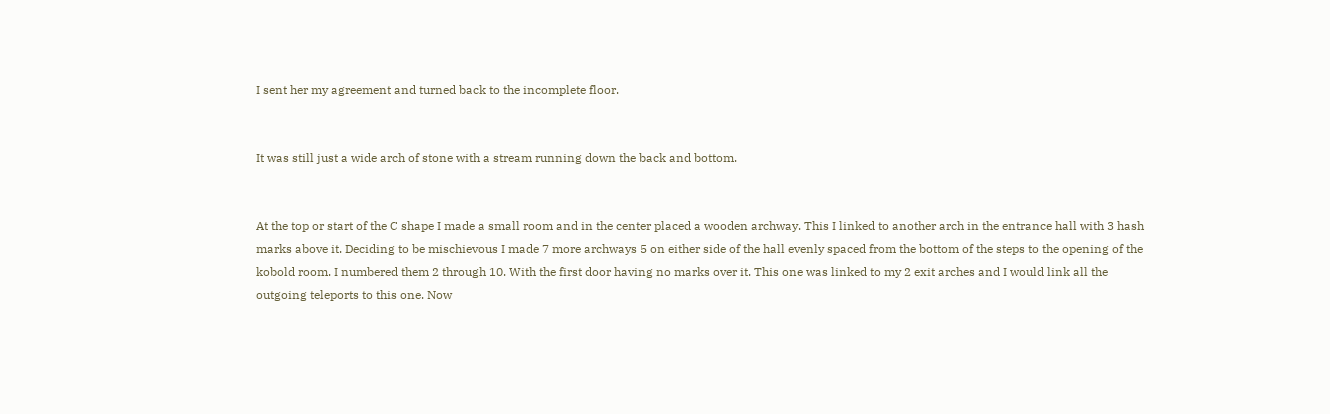I sent her my agreement and turned back to the incomplete floor.


It was still just a wide arch of stone with a stream running down the back and bottom.


At the top or start of the C shape I made a small room and in the center placed a wooden archway. This I linked to another arch in the entrance hall with 3 hash marks above it. Deciding to be mischievous I made 7 more archways 5 on either side of the hall evenly spaced from the bottom of the steps to the opening of the kobold room. I numbered them 2 through 10. With the first door having no marks over it. This one was linked to my 2 exit arches and I would link all the outgoing teleports to this one. Now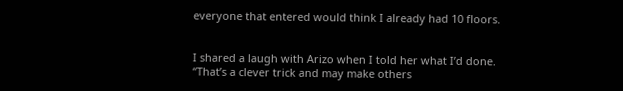everyone that entered would think I already had 10 floors.


I shared a laugh with Arizo when I told her what I’d done. “That’s a clever trick and may make others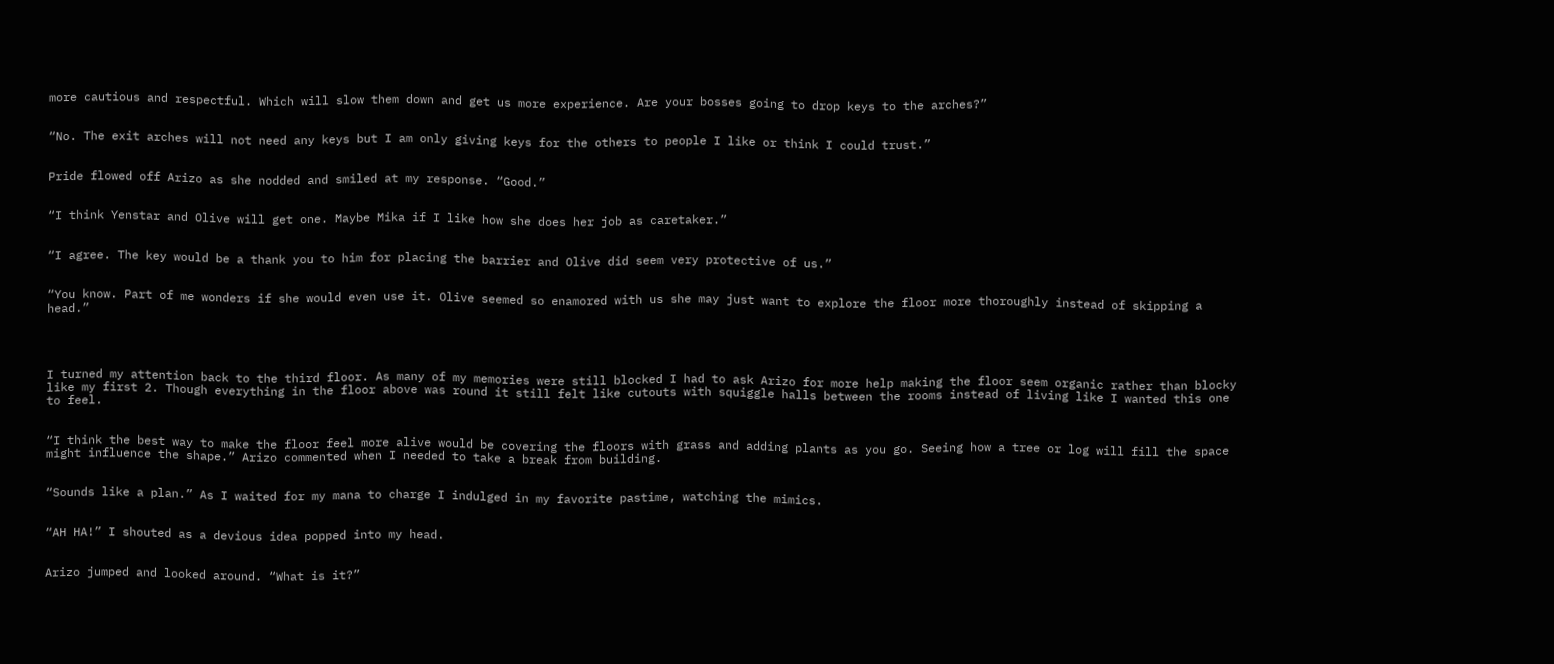more cautious and respectful. Which will slow them down and get us more experience. Are your bosses going to drop keys to the arches?”


“No. The exit arches will not need any keys but I am only giving keys for the others to people I like or think I could trust.”


Pride flowed off Arizo as she nodded and smiled at my response. “Good.”


“I think Yenstar and Olive will get one. Maybe Mika if I like how she does her job as caretaker.”


“I agree. The key would be a thank you to him for placing the barrier and Olive did seem very protective of us.”


“You know. Part of me wonders if she would even use it. Olive seemed so enamored with us she may just want to explore the floor more thoroughly instead of skipping a head.”




I turned my attention back to the third floor. As many of my memories were still blocked I had to ask Arizo for more help making the floor seem organic rather than blocky like my first 2. Though everything in the floor above was round it still felt like cutouts with squiggle halls between the rooms instead of living like I wanted this one to feel.


“I think the best way to make the floor feel more alive would be covering the floors with grass and adding plants as you go. Seeing how a tree or log will fill the space might influence the shape.” Arizo commented when I needed to take a break from building.


“Sounds like a plan.” As I waited for my mana to charge I indulged in my favorite pastime, watching the mimics.


“AH HA!” I shouted as a devious idea popped into my head.


Arizo jumped and looked around. “What is it?”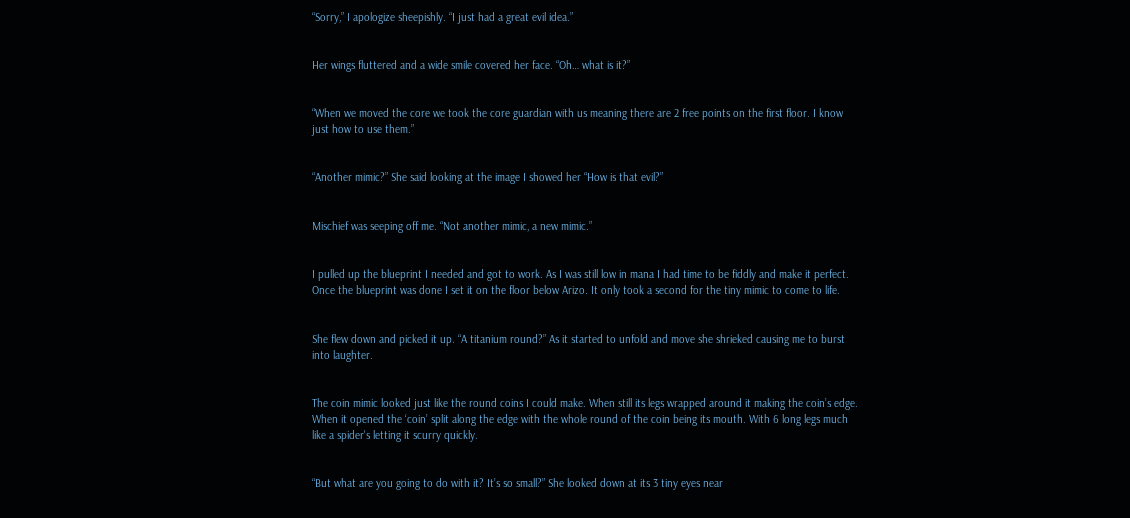“Sorry,” I apologize sheepishly. “I just had a great evil idea.”


Her wings fluttered and a wide smile covered her face. “Oh… what is it?”


“When we moved the core we took the core guardian with us meaning there are 2 free points on the first floor. I know just how to use them.”


“Another mimic?” She said looking at the image I showed her “How is that evil?”


Mischief was seeping off me. “Not another mimic, a new mimic.”


I pulled up the blueprint I needed and got to work. As I was still low in mana I had time to be fiddly and make it perfect. Once the blueprint was done I set it on the floor below Arizo. It only took a second for the tiny mimic to come to life.


She flew down and picked it up. “A titanium round?” As it started to unfold and move she shrieked causing me to burst into laughter.


The coin mimic looked just like the round coins I could make. When still its legs wrapped around it making the coin’s edge. When it opened the ‘coin’ split along the edge with the whole round of the coin being its mouth. With 6 long legs much like a spider's letting it scurry quickly.


“But what are you going to do with it? It’s so small?” She looked down at its 3 tiny eyes near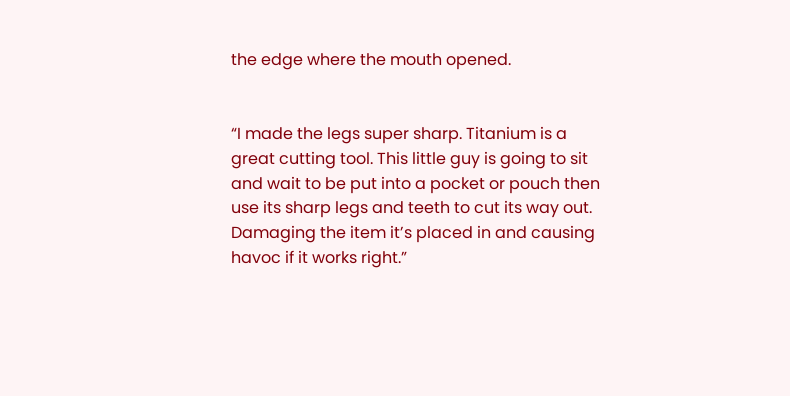the edge where the mouth opened.


“I made the legs super sharp. Titanium is a great cutting tool. This little guy is going to sit and wait to be put into a pocket or pouch then use its sharp legs and teeth to cut its way out. Damaging the item it’s placed in and causing havoc if it works right.”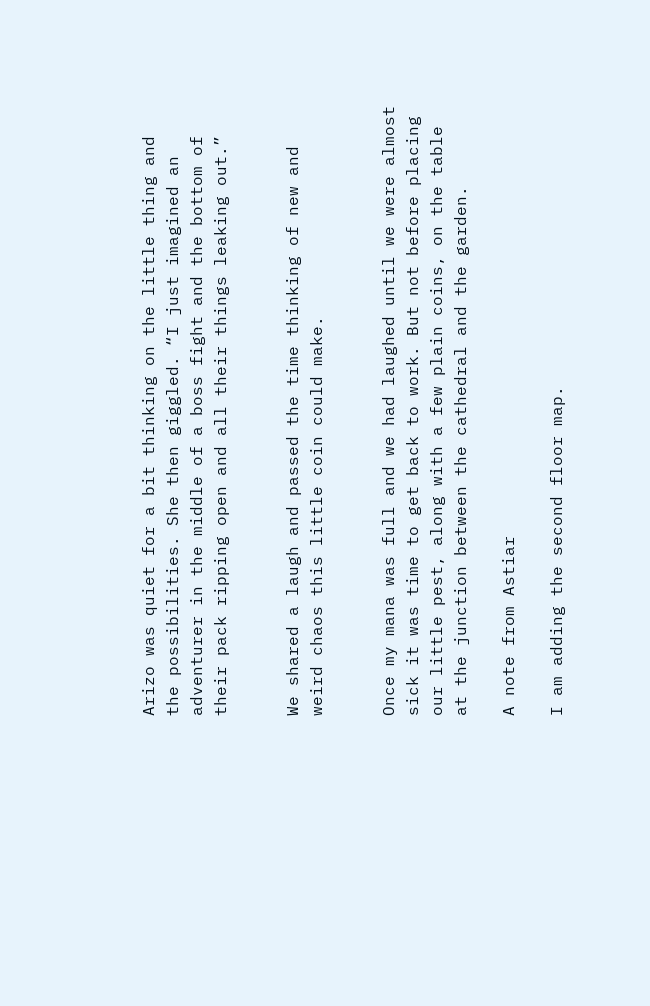Arizo was quiet for a bit thinking on the little thing and the possibilities. She then giggled. “I just imagined an adventurer in the middle of a boss fight and the bottom of their pack ripping open and all their things leaking out.”


We shared a laugh and passed the time thinking of new and weird chaos this little coin could make.


Once my mana was full and we had laughed until we were almost sick it was time to get back to work. But not before placing our little pest, along with a few plain coins, on the table at the junction between the cathedral and the garden.

A note from Astiar

I am adding the second floor map.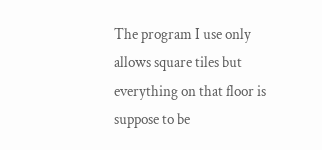The program I use only allows square tiles but everything on that floor is suppose to be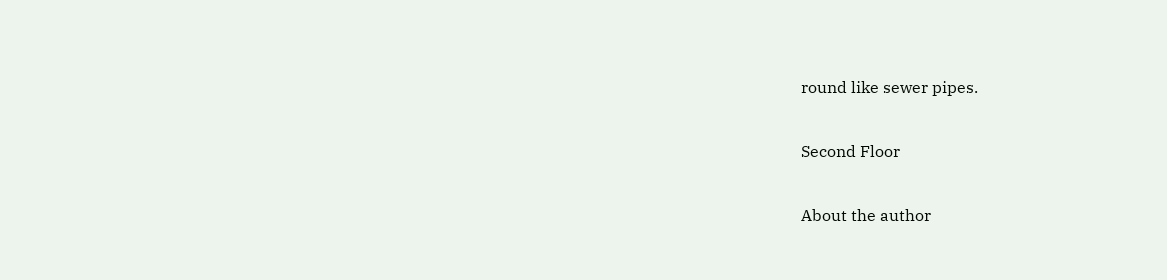round like sewer pipes.

Second Floor

About the author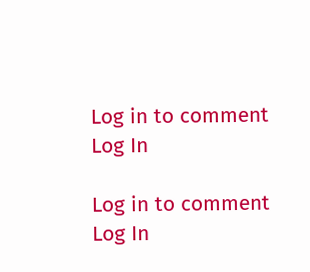Log in to comment
Log In

Log in to comment
Log In